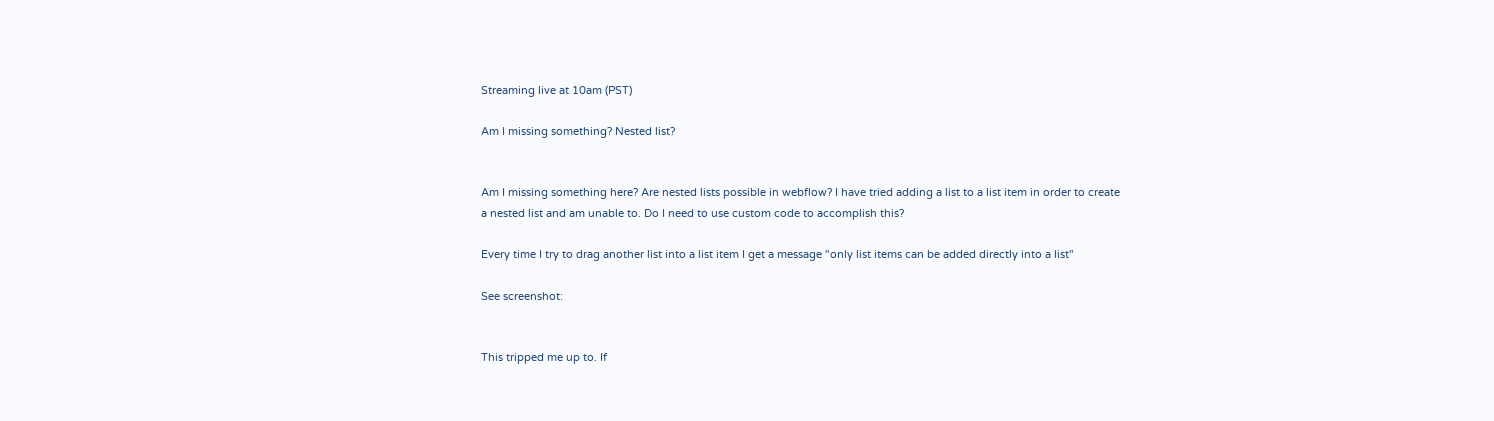Streaming live at 10am (PST)

Am I missing something? Nested list?


Am I missing something here? Are nested lists possible in webflow? I have tried adding a list to a list item in order to create a nested list and am unable to. Do I need to use custom code to accomplish this?

Every time I try to drag another list into a list item I get a message "only list items can be added directly into a list"

See screenshot:


This tripped me up to. If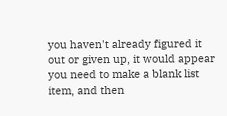you haven't already figured it out or given up, it would appear you need to make a blank list item, and then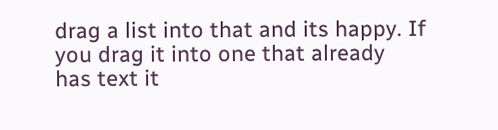drag a list into that and its happy. If you drag it into one that already has text it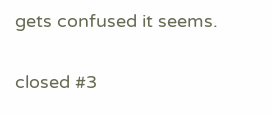gets confused it seems.

closed #3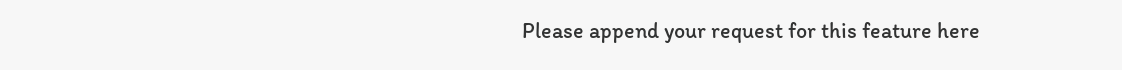Please append your request for this feature here